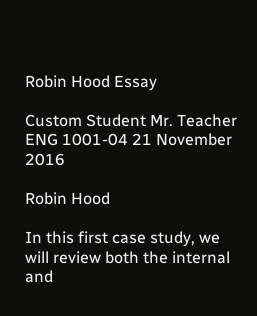Robin Hood Essay

Custom Student Mr. Teacher ENG 1001-04 21 November 2016

Robin Hood

In this first case study, we will review both the internal and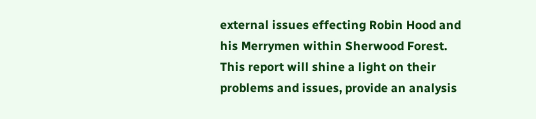external issues effecting Robin Hood and his Merrymen within Sherwood Forest. This report will shine a light on their problems and issues, provide an analysis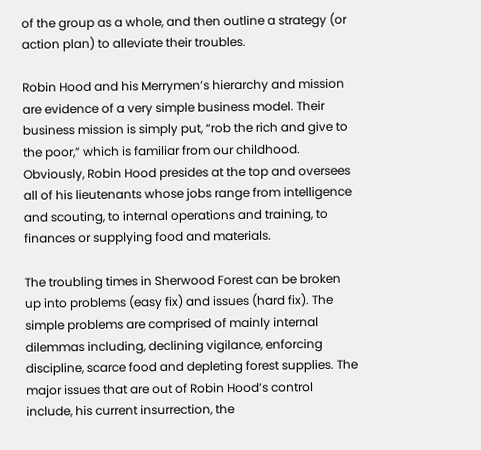of the group as a whole, and then outline a strategy (or action plan) to alleviate their troubles.

Robin Hood and his Merrymen’s hierarchy and mission are evidence of a very simple business model. Their business mission is simply put, “rob the rich and give to the poor,” which is familiar from our childhood. Obviously, Robin Hood presides at the top and oversees all of his lieutenants whose jobs range from intelligence and scouting, to internal operations and training, to finances or supplying food and materials.

The troubling times in Sherwood Forest can be broken up into problems (easy fix) and issues (hard fix). The simple problems are comprised of mainly internal dilemmas including, declining vigilance, enforcing discipline, scarce food and depleting forest supplies. The major issues that are out of Robin Hood’s control include, his current insurrection, the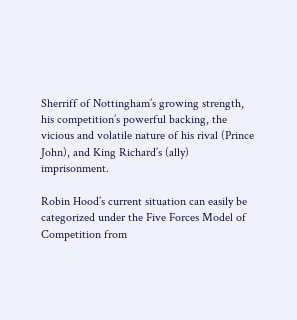Sherriff of Nottingham’s growing strength, his competition’s powerful backing, the vicious and volatile nature of his rival (Prince John), and King Richard’s (ally) imprisonment.

Robin Hood’s current situation can easily be categorized under the Five Forces Model of Competition from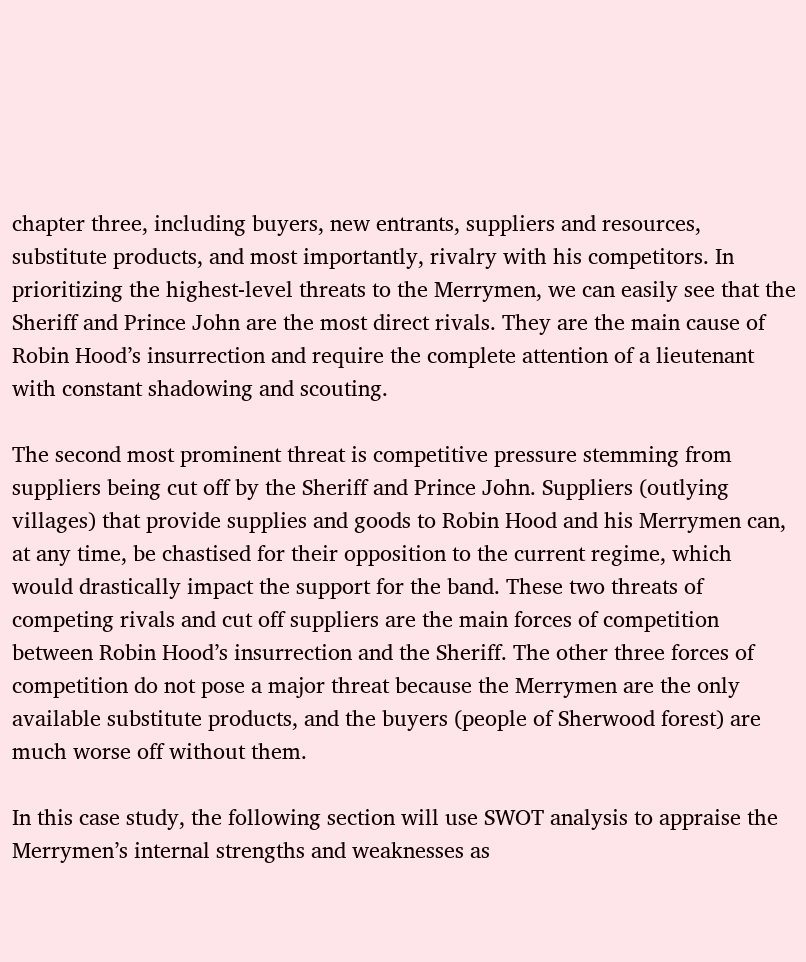chapter three, including buyers, new entrants, suppliers and resources, substitute products, and most importantly, rivalry with his competitors. In prioritizing the highest-level threats to the Merrymen, we can easily see that the Sheriff and Prince John are the most direct rivals. They are the main cause of Robin Hood’s insurrection and require the complete attention of a lieutenant with constant shadowing and scouting.

The second most prominent threat is competitive pressure stemming from suppliers being cut off by the Sheriff and Prince John. Suppliers (outlying villages) that provide supplies and goods to Robin Hood and his Merrymen can, at any time, be chastised for their opposition to the current regime, which would drastically impact the support for the band. These two threats of competing rivals and cut off suppliers are the main forces of competition between Robin Hood’s insurrection and the Sheriff. The other three forces of competition do not pose a major threat because the Merrymen are the only available substitute products, and the buyers (people of Sherwood forest) are much worse off without them.

In this case study, the following section will use SWOT analysis to appraise the Merrymen’s internal strengths and weaknesses as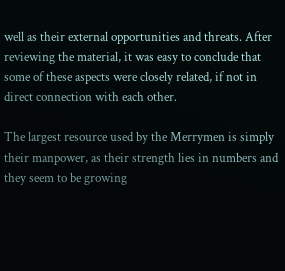well as their external opportunities and threats. After reviewing the material, it was easy to conclude that some of these aspects were closely related, if not in direct connection with each other.

The largest resource used by the Merrymen is simply their manpower, as their strength lies in numbers and they seem to be growing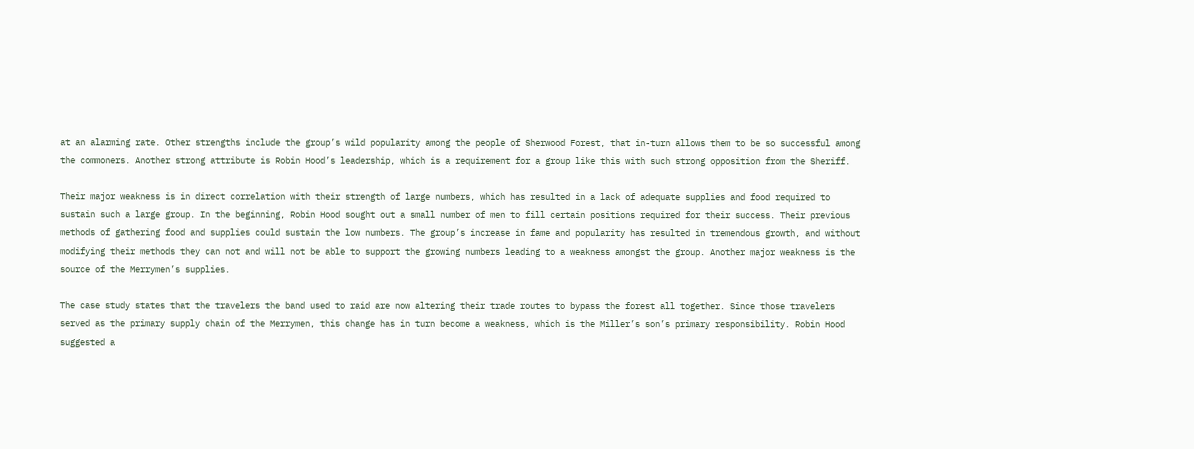at an alarming rate. Other strengths include the group’s wild popularity among the people of Sherwood Forest, that in-turn allows them to be so successful among the commoners. Another strong attribute is Robin Hood’s leadership, which is a requirement for a group like this with such strong opposition from the Sheriff.

Their major weakness is in direct correlation with their strength of large numbers, which has resulted in a lack of adequate supplies and food required to sustain such a large group. In the beginning, Robin Hood sought out a small number of men to fill certain positions required for their success. Their previous methods of gathering food and supplies could sustain the low numbers. The group’s increase in fame and popularity has resulted in tremendous growth, and without modifying their methods they can not and will not be able to support the growing numbers leading to a weakness amongst the group. Another major weakness is the source of the Merrymen’s supplies.

The case study states that the travelers the band used to raid are now altering their trade routes to bypass the forest all together. Since those travelers served as the primary supply chain of the Merrymen, this change has in turn become a weakness, which is the Miller’s son’s primary responsibility. Robin Hood suggested a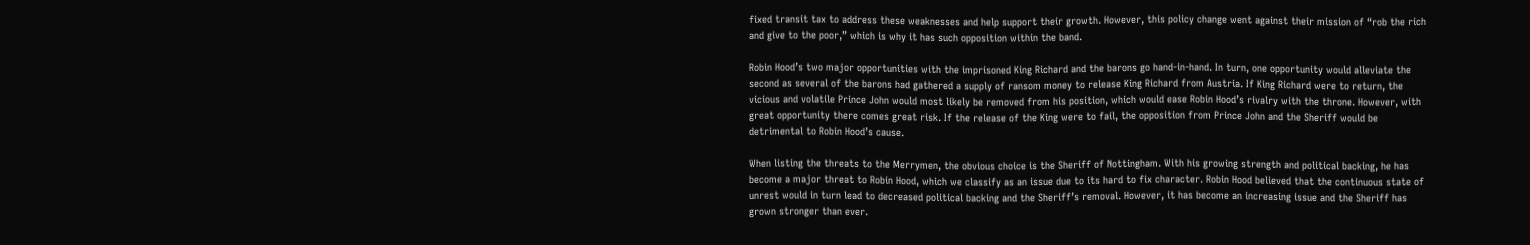fixed transit tax to address these weaknesses and help support their growth. However, this policy change went against their mission of “rob the rich and give to the poor,” which is why it has such opposition within the band.

Robin Hood’s two major opportunities with the imprisoned King Richard and the barons go hand-in-hand. In turn, one opportunity would alleviate the second as several of the barons had gathered a supply of ransom money to release King Richard from Austria. If King Richard were to return, the vicious and volatile Prince John would most likely be removed from his position, which would ease Robin Hood’s rivalry with the throne. However, with great opportunity there comes great risk. If the release of the King were to fail, the opposition from Prince John and the Sheriff would be detrimental to Robin Hood’s cause.

When listing the threats to the Merrymen, the obvious choice is the Sheriff of Nottingham. With his growing strength and political backing, he has become a major threat to Robin Hood, which we classify as an issue due to its hard to fix character. Robin Hood believed that the continuous state of unrest would in turn lead to decreased political backing and the Sheriff’s removal. However, it has become an increasing issue and the Sheriff has grown stronger than ever.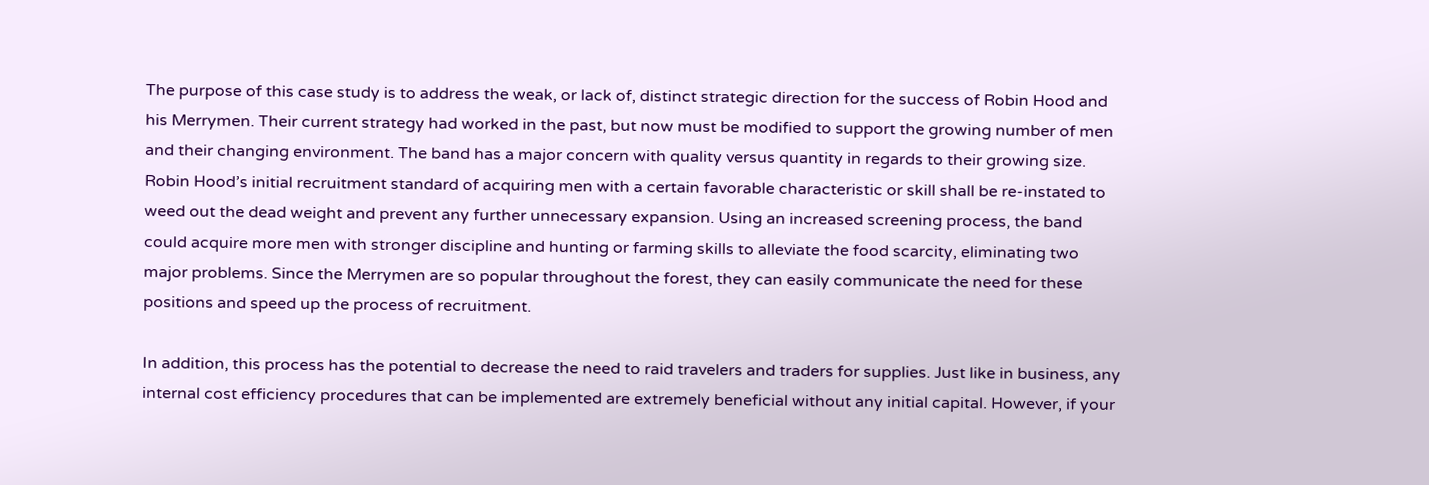The purpose of this case study is to address the weak, or lack of, distinct strategic direction for the success of Robin Hood and his Merrymen. Their current strategy had worked in the past, but now must be modified to support the growing number of men and their changing environment. The band has a major concern with quality versus quantity in regards to their growing size. Robin Hood’s initial recruitment standard of acquiring men with a certain favorable characteristic or skill shall be re-instated to weed out the dead weight and prevent any further unnecessary expansion. Using an increased screening process, the band could acquire more men with stronger discipline and hunting or farming skills to alleviate the food scarcity, eliminating two major problems. Since the Merrymen are so popular throughout the forest, they can easily communicate the need for these positions and speed up the process of recruitment.

In addition, this process has the potential to decrease the need to raid travelers and traders for supplies. Just like in business, any internal cost efficiency procedures that can be implemented are extremely beneficial without any initial capital. However, if your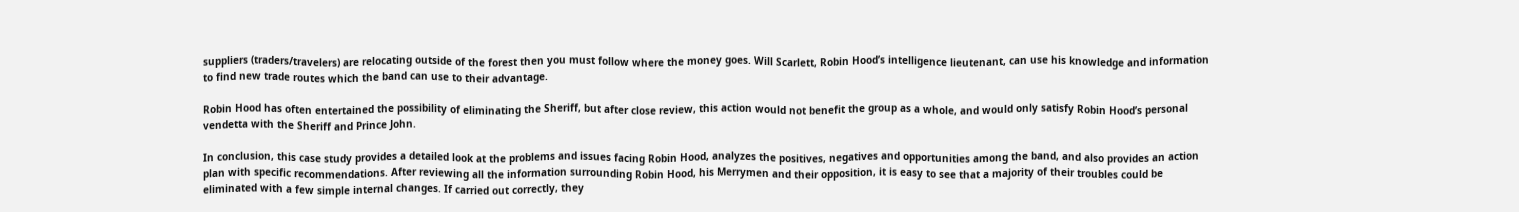suppliers (traders/travelers) are relocating outside of the forest then you must follow where the money goes. Will Scarlett, Robin Hood’s intelligence lieutenant, can use his knowledge and information to find new trade routes which the band can use to their advantage.

Robin Hood has often entertained the possibility of eliminating the Sheriff, but after close review, this action would not benefit the group as a whole, and would only satisfy Robin Hood’s personal vendetta with the Sheriff and Prince John.

In conclusion, this case study provides a detailed look at the problems and issues facing Robin Hood, analyzes the positives, negatives and opportunities among the band, and also provides an action plan with specific recommendations. After reviewing all the information surrounding Robin Hood, his Merrymen and their opposition, it is easy to see that a majority of their troubles could be eliminated with a few simple internal changes. If carried out correctly, they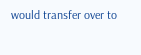would transfer over to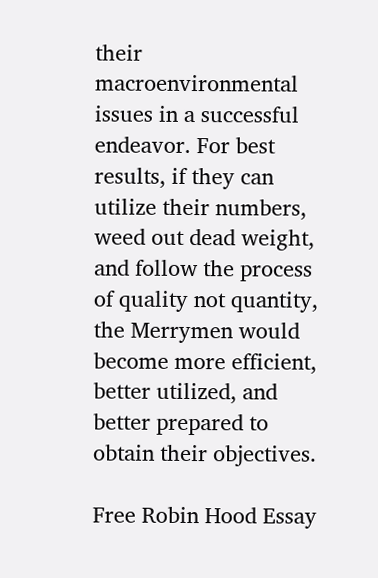their macroenvironmental issues in a successful endeavor. For best results, if they can utilize their numbers, weed out dead weight, and follow the process of quality not quantity, the Merrymen would become more efficient, better utilized, and better prepared to obtain their objectives.

Free Robin Hood Essay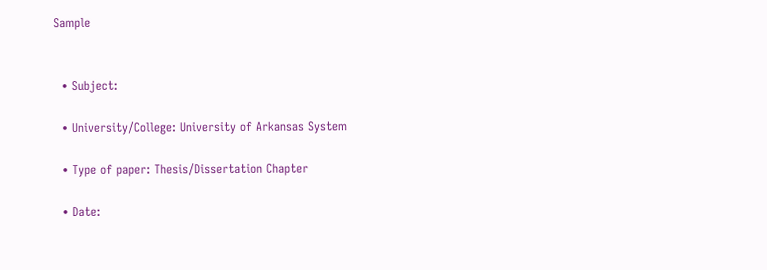Sample


  • Subject:

  • University/College: University of Arkansas System

  • Type of paper: Thesis/Dissertation Chapter

  • Date: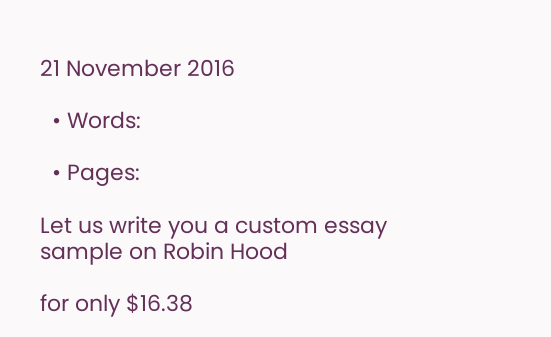21 November 2016

  • Words:

  • Pages:

Let us write you a custom essay sample on Robin Hood

for only $16.38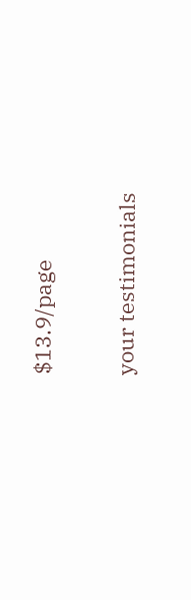$13.9/page

your testimonials